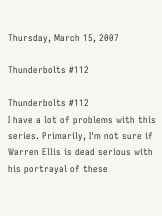Thursday, March 15, 2007

Thunderbolts #112

Thunderbolts #112
I have a lot of problems with this series. Primarily, I'm not sure if Warren Ellis is dead serious with his portrayal of these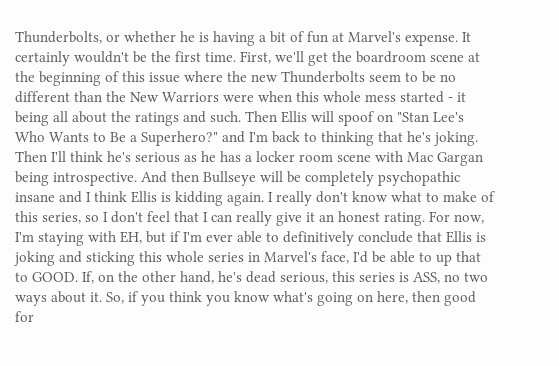Thunderbolts, or whether he is having a bit of fun at Marvel's expense. It certainly wouldn't be the first time. First, we'll get the boardroom scene at the beginning of this issue where the new Thunderbolts seem to be no different than the New Warriors were when this whole mess started - it being all about the ratings and such. Then Ellis will spoof on "Stan Lee's Who Wants to Be a Superhero?" and I'm back to thinking that he's joking. Then I'll think he's serious as he has a locker room scene with Mac Gargan being introspective. And then Bullseye will be completely psychopathic insane and I think Ellis is kidding again. I really don't know what to make of this series, so I don't feel that I can really give it an honest rating. For now, I'm staying with EH, but if I'm ever able to definitively conclude that Ellis is joking and sticking this whole series in Marvel's face, I'd be able to up that to GOOD. If, on the other hand, he's dead serious, this series is ASS, no two ways about it. So, if you think you know what's going on here, then good for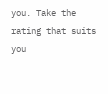you. Take the rating that suits you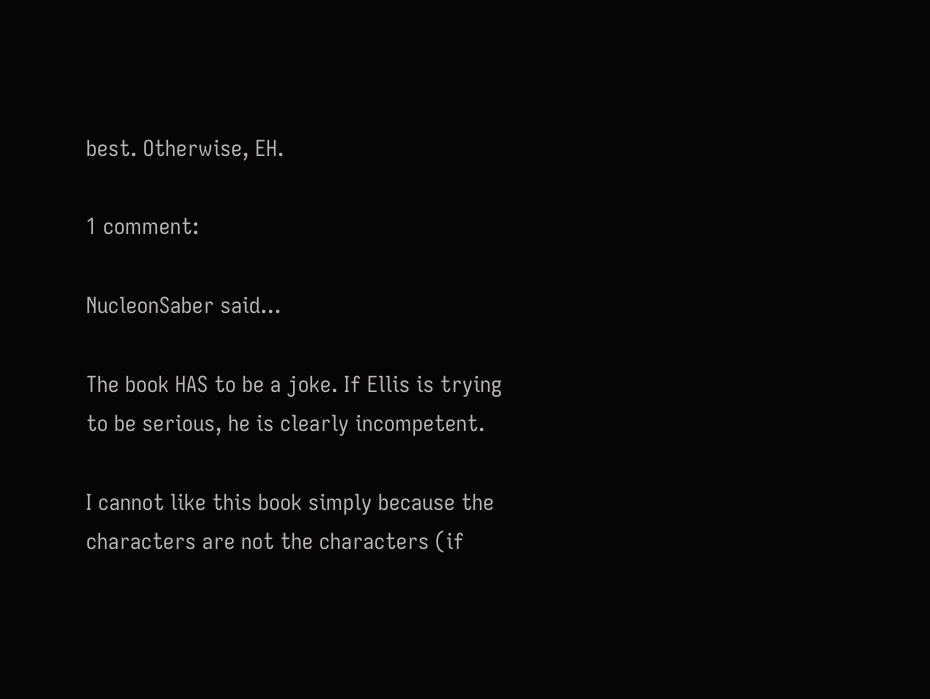best. Otherwise, EH.

1 comment:

NucleonSaber said...

The book HAS to be a joke. If Ellis is trying to be serious, he is clearly incompetent.

I cannot like this book simply because the characters are not the characters (if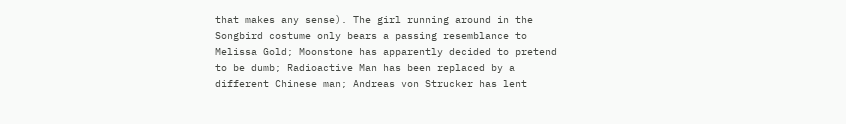that makes any sense). The girl running around in the Songbird costume only bears a passing resemblance to Melissa Gold; Moonstone has apparently decided to pretend to be dumb; Radioactive Man has been replaced by a different Chinese man; Andreas von Strucker has lent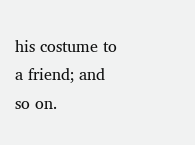his costume to a friend; and so on.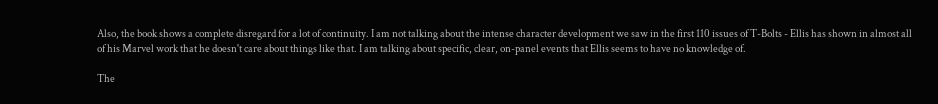Also, the book shows a complete disregard for a lot of continuity. I am not talking about the intense character development we saw in the first 110 issues of T-Bolts - Ellis has shown in almost all of his Marvel work that he doesn't care about things like that. I am talking about specific, clear, on-panel events that Ellis seems to have no knowledge of.

The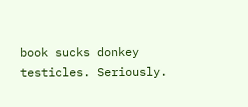book sucks donkey testicles. Seriously.